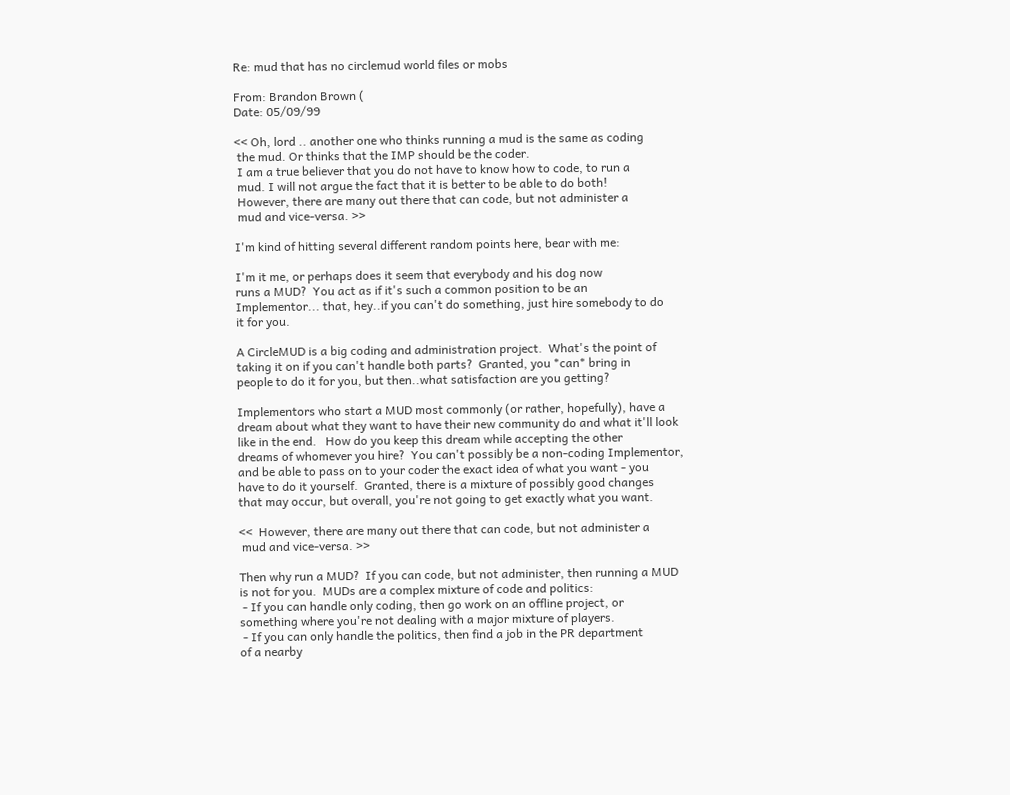Re: mud that has no circlemud world files or mobs

From: Brandon Brown (
Date: 05/09/99

<< Oh, lord .. another one who thinks running a mud is the same as coding
 the mud. Or thinks that the IMP should be the coder.
 I am a true believer that you do not have to know how to code, to run a
 mud. I will not argue the fact that it is better to be able to do both!
 However, there are many out there that can code, but not administer a
 mud and vice-versa. >>

I'm kind of hitting several different random points here, bear with me:

I'm it me, or perhaps does it seem that everybody and his dog now
runs a MUD?  You act as if it's such a common position to be an
Implementor... that, hey..if you can't do something, just hire somebody to do
it for you.

A CircleMUD is a big coding and administration project.  What's the point of
taking it on if you can't handle both parts?  Granted, you *can* bring in
people to do it for you, but then..what satisfaction are you getting?

Implementors who start a MUD most commonly (or rather, hopefully), have a
dream about what they want to have their new community do and what it'll look
like in the end.   How do you keep this dream while accepting the other
dreams of whomever you hire?  You can't possibly be a non-coding Implementor,
and be able to pass on to your coder the exact idea of what you want - you
have to do it yourself.  Granted, there is a mixture of possibly good changes
that may occur, but overall, you're not going to get exactly what you want.

<<  However, there are many out there that can code, but not administer a
 mud and vice-versa. >>

Then why run a MUD?  If you can code, but not administer, then running a MUD
is not for you.  MUDs are a complex mixture of code and politics:
 - If you can handle only coding, then go work on an offline project, or
something where you're not dealing with a major mixture of players.
 - If you can only handle the politics, then find a job in the PR department
of a nearby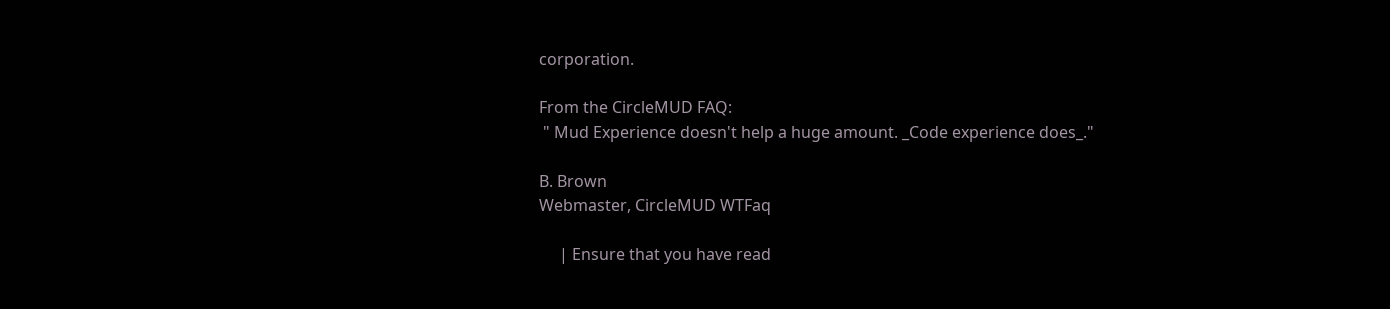corporation.

From the CircleMUD FAQ:
 " Mud Experience doesn't help a huge amount. _Code experience does_."

B. Brown
Webmaster, CircleMUD WTFaq

     | Ensure that you have read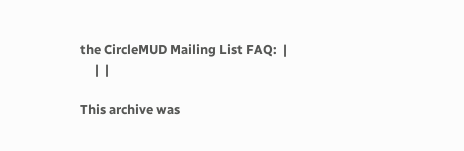the CircleMUD Mailing List FAQ:  |
     |  |

This archive was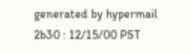generated by hypermail 2b30 : 12/15/00 PST